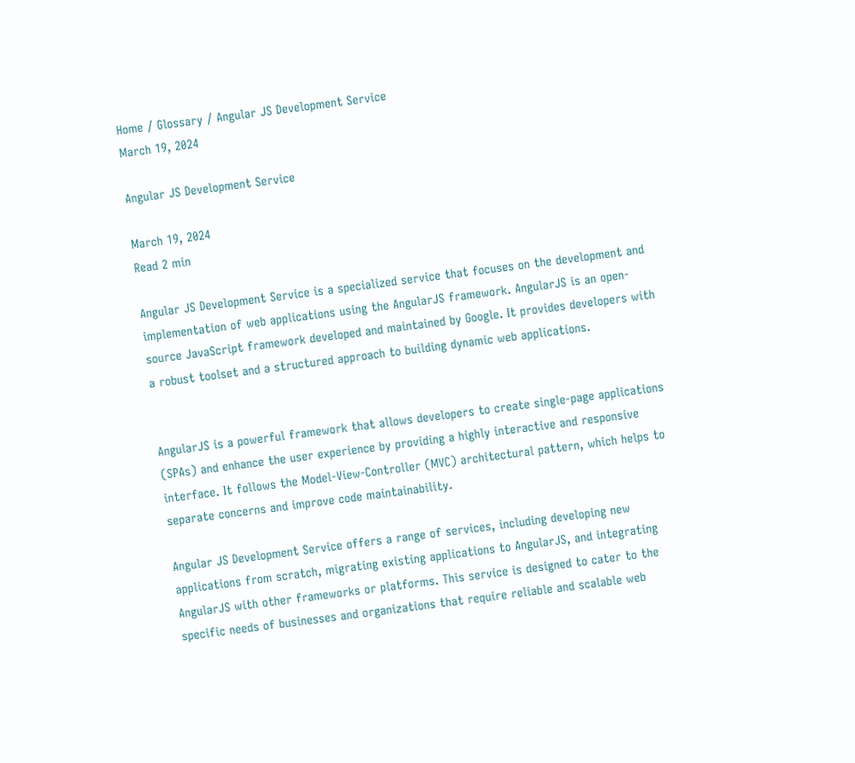Home / Glossary / Angular JS Development Service
March 19, 2024

Angular JS Development Service

March 19, 2024
Read 2 min

Angular JS Development Service is a specialized service that focuses on the development and implementation of web applications using the AngularJS framework. AngularJS is an open-source JavaScript framework developed and maintained by Google. It provides developers with a robust toolset and a structured approach to building dynamic web applications.


AngularJS is a powerful framework that allows developers to create single-page applications (SPAs) and enhance the user experience by providing a highly interactive and responsive interface. It follows the Model-View-Controller (MVC) architectural pattern, which helps to separate concerns and improve code maintainability.

Angular JS Development Service offers a range of services, including developing new applications from scratch, migrating existing applications to AngularJS, and integrating AngularJS with other frameworks or platforms. This service is designed to cater to the specific needs of businesses and organizations that require reliable and scalable web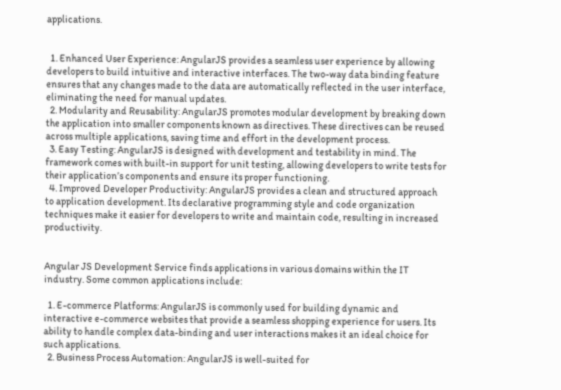applications.


  1. Enhanced User Experience: AngularJS provides a seamless user experience by allowing developers to build intuitive and interactive interfaces. The two-way data binding feature ensures that any changes made to the data are automatically reflected in the user interface, eliminating the need for manual updates.
  2. Modularity and Reusability: AngularJS promotes modular development by breaking down the application into smaller components known as directives. These directives can be reused across multiple applications, saving time and effort in the development process.
  3. Easy Testing: AngularJS is designed with development and testability in mind. The framework comes with built-in support for unit testing, allowing developers to write tests for their application’s components and ensure its proper functioning.
  4. Improved Developer Productivity: AngularJS provides a clean and structured approach to application development. Its declarative programming style and code organization techniques make it easier for developers to write and maintain code, resulting in increased productivity.


Angular JS Development Service finds applications in various domains within the IT industry. Some common applications include:

  1. E-commerce Platforms: AngularJS is commonly used for building dynamic and interactive e-commerce websites that provide a seamless shopping experience for users. Its ability to handle complex data-binding and user interactions makes it an ideal choice for such applications.
  2. Business Process Automation: AngularJS is well-suited for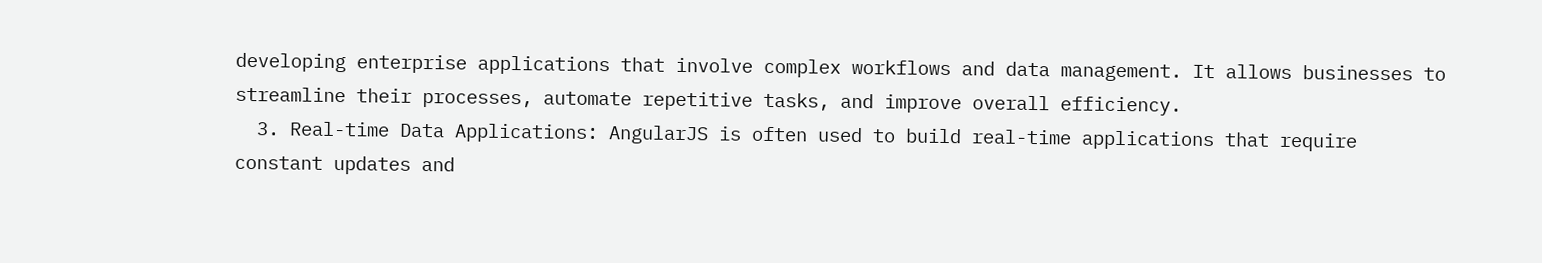developing enterprise applications that involve complex workflows and data management. It allows businesses to streamline their processes, automate repetitive tasks, and improve overall efficiency.
  3. Real-time Data Applications: AngularJS is often used to build real-time applications that require constant updates and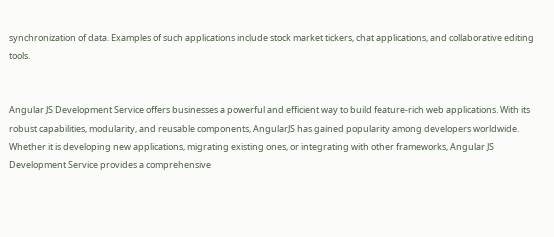synchronization of data. Examples of such applications include stock market tickers, chat applications, and collaborative editing tools.


Angular JS Development Service offers businesses a powerful and efficient way to build feature-rich web applications. With its robust capabilities, modularity, and reusable components, AngularJS has gained popularity among developers worldwide. Whether it is developing new applications, migrating existing ones, or integrating with other frameworks, Angular JS Development Service provides a comprehensive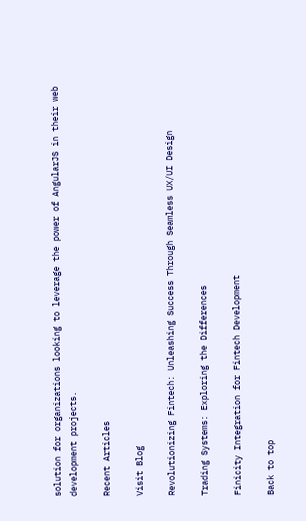solution for organizations looking to leverage the power of AngularJS in their web development projects.

Recent Articles

Visit Blog

Revolutionizing Fintech: Unleashing Success Through Seamless UX/UI Design

Trading Systems: Exploring the Differences

Finicity Integration for Fintech Development

Back to top